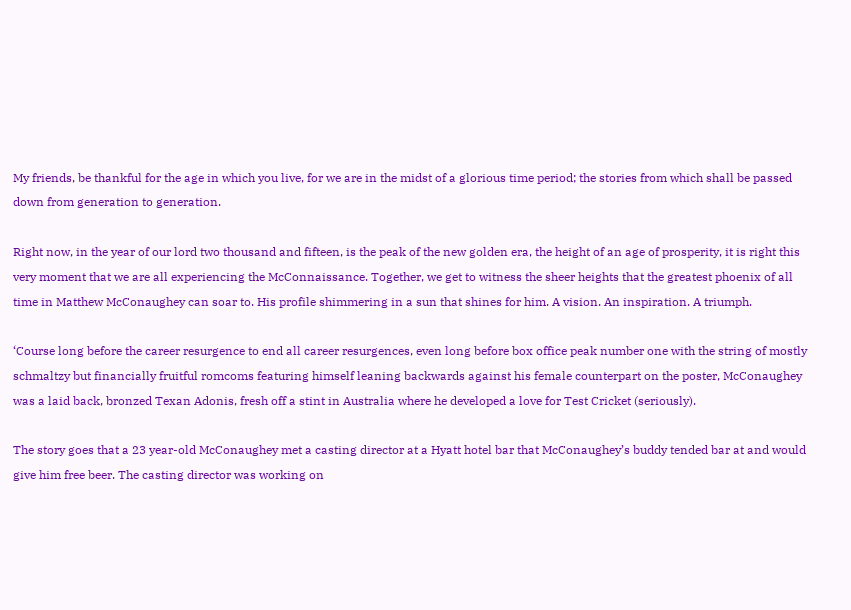My friends, be thankful for the age in which you live, for we are in the midst of a glorious time period; the stories from which shall be passed down from generation to generation.

Right now, in the year of our lord two thousand and fifteen, is the peak of the new golden era, the height of an age of prosperity, it is right this very moment that we are all experiencing the McConnaissance. Together, we get to witness the sheer heights that the greatest phoenix of all time in Matthew McConaughey can soar to. His profile shimmering in a sun that shines for him. A vision. An inspiration. A triumph.

‘Course long before the career resurgence to end all career resurgences, even long before box office peak number one with the string of mostly schmaltzy but financially fruitful romcoms featuring himself leaning backwards against his female counterpart on the poster, McConaughey was a laid back, bronzed Texan Adonis, fresh off a stint in Australia where he developed a love for Test Cricket (seriously).

The story goes that a 23 year-old McConaughey met a casting director at a Hyatt hotel bar that McConaughey’s buddy tended bar at and would give him free beer. The casting director was working on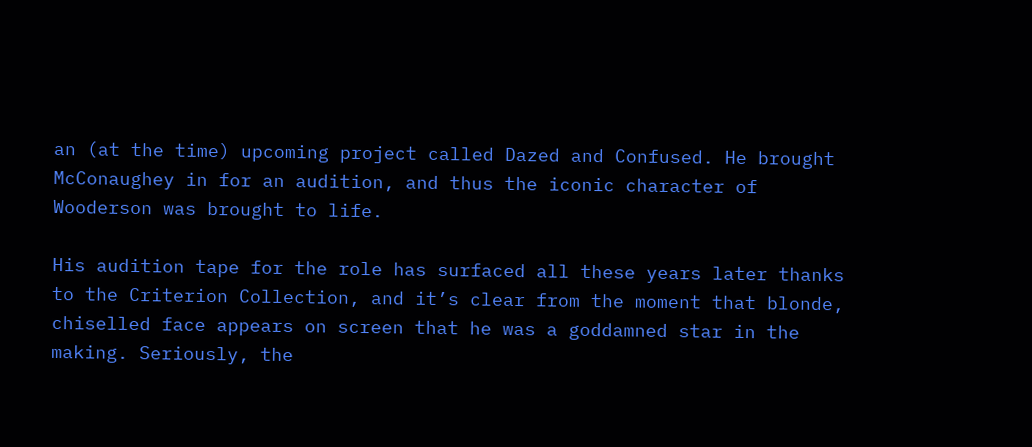an (at the time) upcoming project called Dazed and Confused. He brought McConaughey in for an audition, and thus the iconic character of Wooderson was brought to life.

His audition tape for the role has surfaced all these years later thanks to the Criterion Collection, and it’s clear from the moment that blonde, chiselled face appears on screen that he was a goddamned star in the making. Seriously, the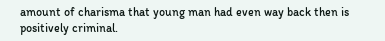amount of charisma that young man had even way back then is positively criminal.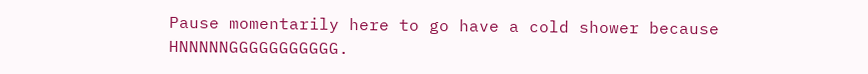Pause momentarily here to go have a cold shower because HNNNNNGGGGGGGGGGG.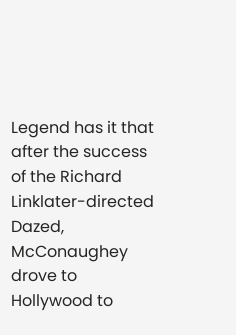Legend has it that after the success of the Richard Linklater-directed Dazed, McConaughey drove to Hollywood to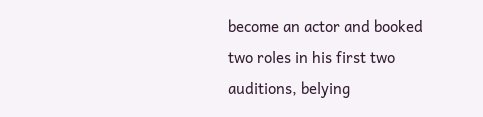become an actor and booked two roles in his first two auditions, belying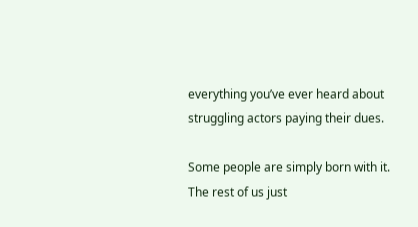everything you’ve ever heard about struggling actors paying their dues.

Some people are simply born with it. The rest of us just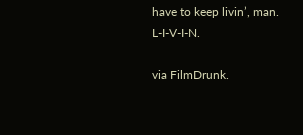have to keep livin’, man. L-I-V-I-N.

via FilmDrunk.